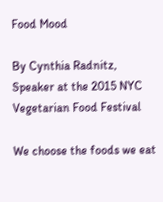Food Mood

By Cynthia Radnitz, Speaker at the 2015 NYC Vegetarian Food Festival

We choose the foods we eat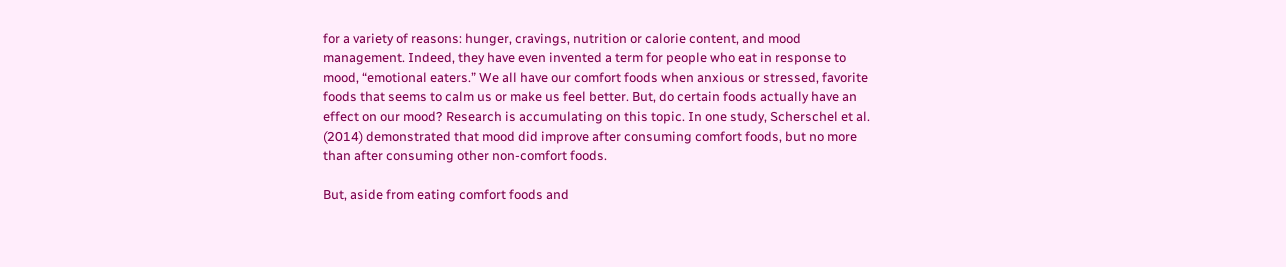for a variety of reasons: hunger, cravings, nutrition or calorie content, and mood management. Indeed, they have even invented a term for people who eat in response to mood, “emotional eaters.” We all have our comfort foods when anxious or stressed, favorite foods that seems to calm us or make us feel better. But, do certain foods actually have an effect on our mood? Research is accumulating on this topic. In one study, Scherschel et al. (2014) demonstrated that mood did improve after consuming comfort foods, but no more than after consuming other non-comfort foods.

But, aside from eating comfort foods and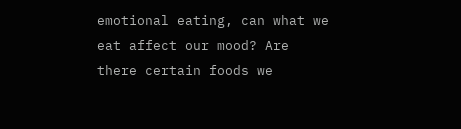emotional eating, can what we eat affect our mood? Are there certain foods we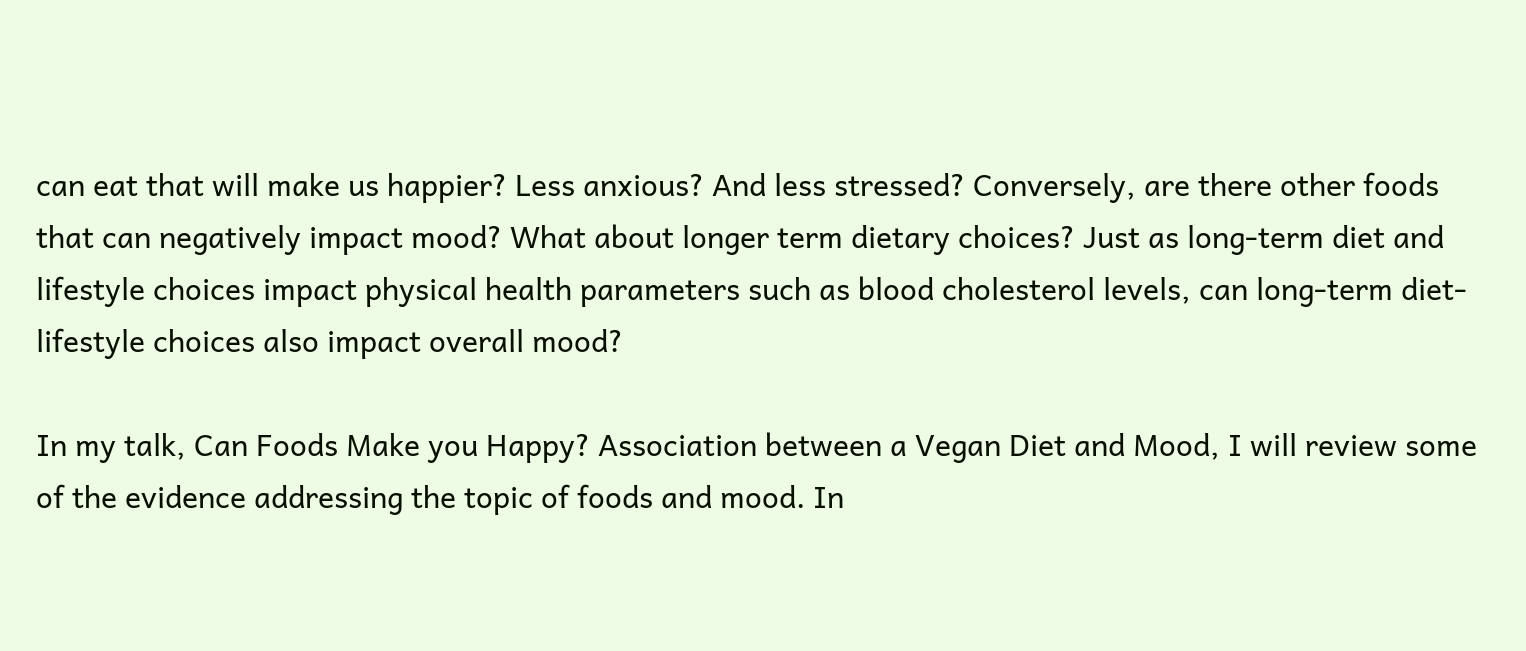can eat that will make us happier? Less anxious? And less stressed? Conversely, are there other foods that can negatively impact mood? What about longer term dietary choices? Just as long-term diet and lifestyle choices impact physical health parameters such as blood cholesterol levels, can long-term diet-lifestyle choices also impact overall mood?

In my talk, Can Foods Make you Happy? Association between a Vegan Diet and Mood, I will review some of the evidence addressing the topic of foods and mood. In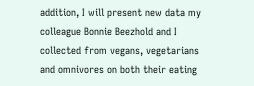addition, I will present new data my colleague Bonnie Beezhold and I collected from vegans, vegetarians and omnivores on both their eating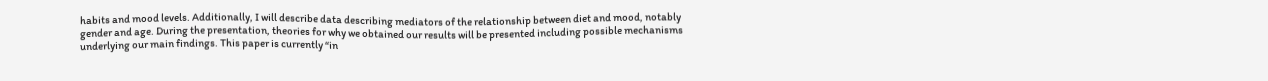habits and mood levels. Additionally, I will describe data describing mediators of the relationship between diet and mood, notably gender and age. During the presentation, theories for why we obtained our results will be presented including possible mechanisms underlying our main findings. This paper is currently “in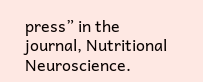press” in the journal, Nutritional Neuroscience.